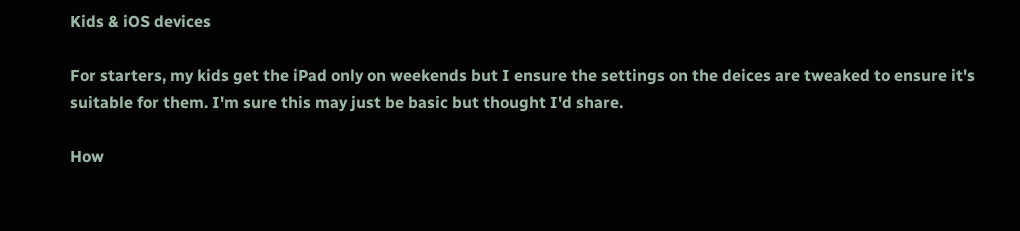Kids & iOS devices

For starters, my kids get the iPad only on weekends but I ensure the settings on the deices are tweaked to ensure it's suitable for them. I'm sure this may just be basic but thought I'd share.

How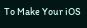To Make Your iOS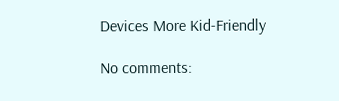Devices More Kid-Friendly

No comments: